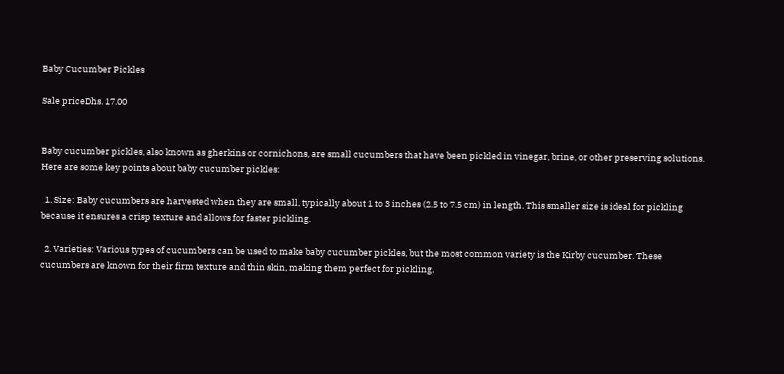Baby Cucumber Pickles

Sale priceDhs. 17.00


Baby cucumber pickles, also known as gherkins or cornichons, are small cucumbers that have been pickled in vinegar, brine, or other preserving solutions. Here are some key points about baby cucumber pickles:

  1. Size: Baby cucumbers are harvested when they are small, typically about 1 to 3 inches (2.5 to 7.5 cm) in length. This smaller size is ideal for pickling because it ensures a crisp texture and allows for faster pickling.

  2. Varieties: Various types of cucumbers can be used to make baby cucumber pickles, but the most common variety is the Kirby cucumber. These cucumbers are known for their firm texture and thin skin, making them perfect for pickling.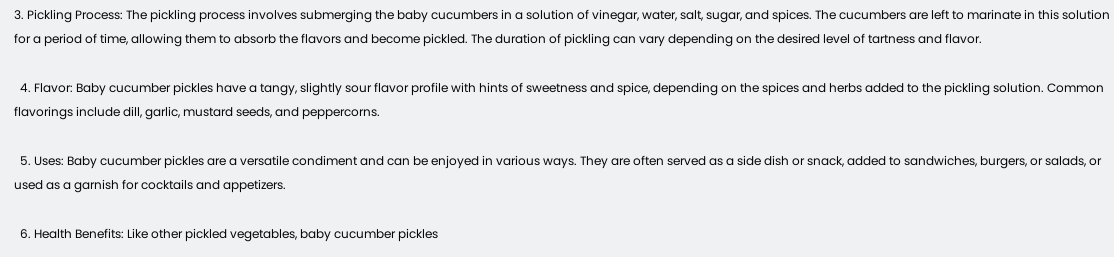3. Pickling Process: The pickling process involves submerging the baby cucumbers in a solution of vinegar, water, salt, sugar, and spices. The cucumbers are left to marinate in this solution for a period of time, allowing them to absorb the flavors and become pickled. The duration of pickling can vary depending on the desired level of tartness and flavor.

  4. Flavor: Baby cucumber pickles have a tangy, slightly sour flavor profile with hints of sweetness and spice, depending on the spices and herbs added to the pickling solution. Common flavorings include dill, garlic, mustard seeds, and peppercorns.

  5. Uses: Baby cucumber pickles are a versatile condiment and can be enjoyed in various ways. They are often served as a side dish or snack, added to sandwiches, burgers, or salads, or used as a garnish for cocktails and appetizers.

  6. Health Benefits: Like other pickled vegetables, baby cucumber pickles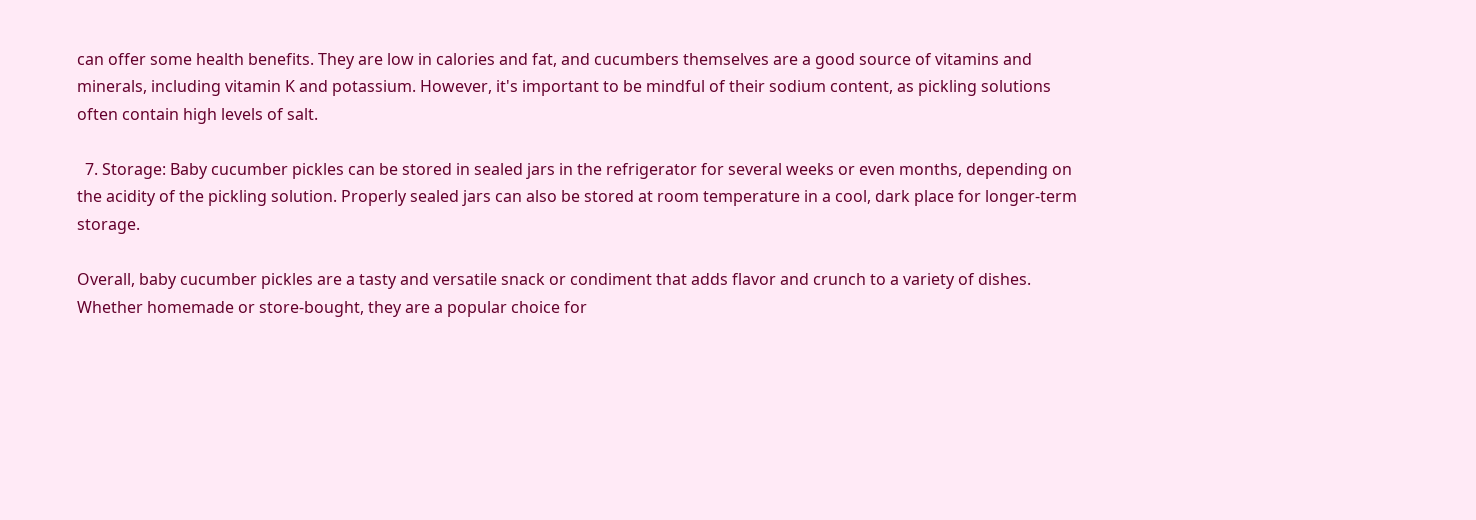can offer some health benefits. They are low in calories and fat, and cucumbers themselves are a good source of vitamins and minerals, including vitamin K and potassium. However, it's important to be mindful of their sodium content, as pickling solutions often contain high levels of salt.

  7. Storage: Baby cucumber pickles can be stored in sealed jars in the refrigerator for several weeks or even months, depending on the acidity of the pickling solution. Properly sealed jars can also be stored at room temperature in a cool, dark place for longer-term storage.

Overall, baby cucumber pickles are a tasty and versatile snack or condiment that adds flavor and crunch to a variety of dishes. Whether homemade or store-bought, they are a popular choice for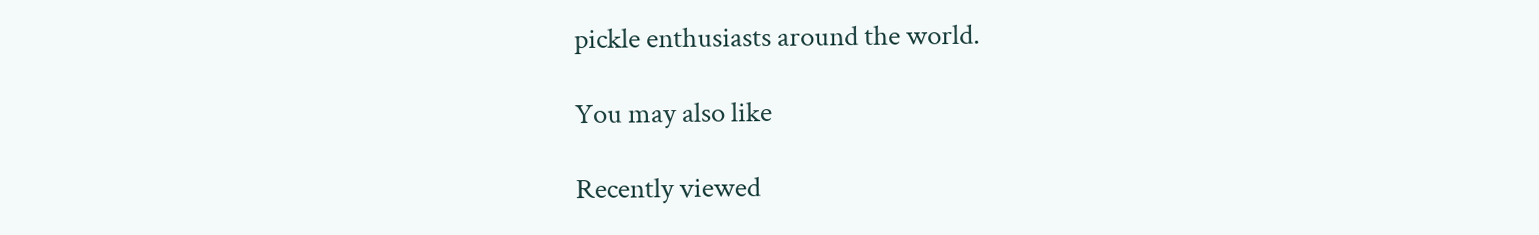pickle enthusiasts around the world.

You may also like

Recently viewed